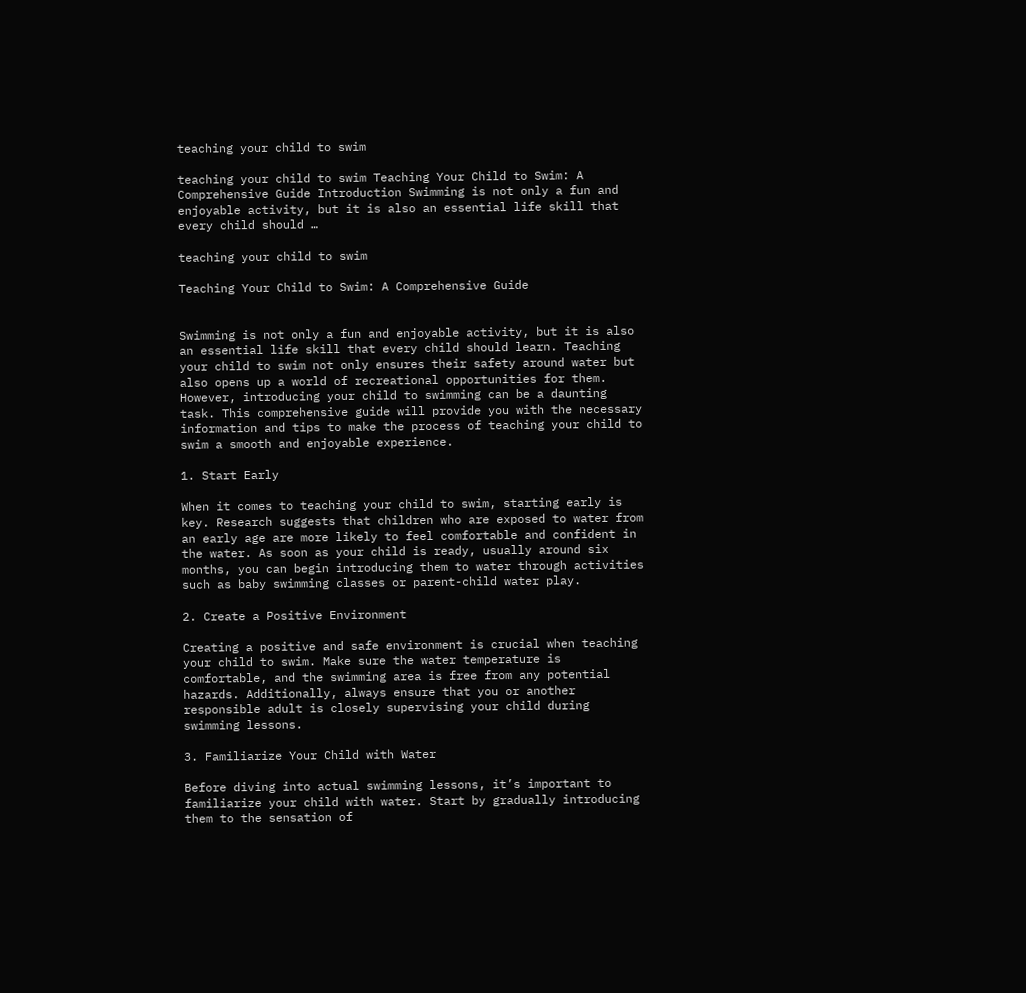teaching your child to swim

teaching your child to swim Teaching Your Child to Swim: A Comprehensive Guide Introduction Swimming is not only a fun and enjoyable activity, but it is also an essential life skill that every child should …

teaching your child to swim

Teaching Your Child to Swim: A Comprehensive Guide


Swimming is not only a fun and enjoyable activity, but it is also an essential life skill that every child should learn. Teaching your child to swim not only ensures their safety around water but also opens up a world of recreational opportunities for them. However, introducing your child to swimming can be a daunting task. This comprehensive guide will provide you with the necessary information and tips to make the process of teaching your child to swim a smooth and enjoyable experience.

1. Start Early

When it comes to teaching your child to swim, starting early is key. Research suggests that children who are exposed to water from an early age are more likely to feel comfortable and confident in the water. As soon as your child is ready, usually around six months, you can begin introducing them to water through activities such as baby swimming classes or parent-child water play.

2. Create a Positive Environment

Creating a positive and safe environment is crucial when teaching your child to swim. Make sure the water temperature is comfortable, and the swimming area is free from any potential hazards. Additionally, always ensure that you or another responsible adult is closely supervising your child during swimming lessons.

3. Familiarize Your Child with Water

Before diving into actual swimming lessons, it’s important to familiarize your child with water. Start by gradually introducing them to the sensation of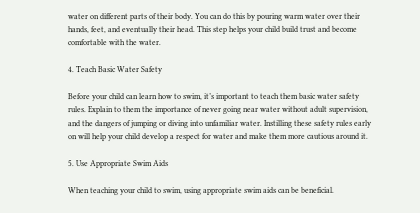water on different parts of their body. You can do this by pouring warm water over their hands, feet, and eventually their head. This step helps your child build trust and become comfortable with the water.

4. Teach Basic Water Safety

Before your child can learn how to swim, it’s important to teach them basic water safety rules. Explain to them the importance of never going near water without adult supervision, and the dangers of jumping or diving into unfamiliar water. Instilling these safety rules early on will help your child develop a respect for water and make them more cautious around it.

5. Use Appropriate Swim Aids

When teaching your child to swim, using appropriate swim aids can be beneficial.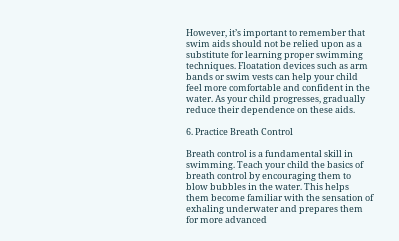However, it’s important to remember that swim aids should not be relied upon as a substitute for learning proper swimming techniques. Floatation devices such as arm bands or swim vests can help your child feel more comfortable and confident in the water. As your child progresses, gradually reduce their dependence on these aids.

6. Practice Breath Control

Breath control is a fundamental skill in swimming. Teach your child the basics of breath control by encouraging them to blow bubbles in the water. This helps them become familiar with the sensation of exhaling underwater and prepares them for more advanced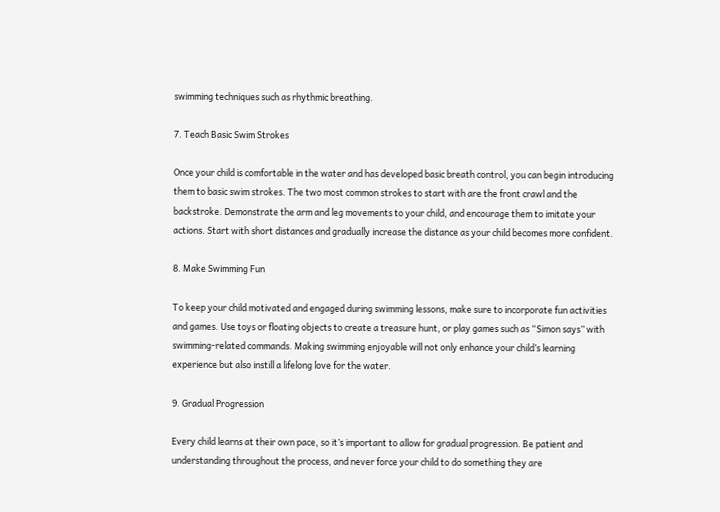swimming techniques such as rhythmic breathing.

7. Teach Basic Swim Strokes

Once your child is comfortable in the water and has developed basic breath control, you can begin introducing them to basic swim strokes. The two most common strokes to start with are the front crawl and the backstroke. Demonstrate the arm and leg movements to your child, and encourage them to imitate your actions. Start with short distances and gradually increase the distance as your child becomes more confident.

8. Make Swimming Fun

To keep your child motivated and engaged during swimming lessons, make sure to incorporate fun activities and games. Use toys or floating objects to create a treasure hunt, or play games such as “Simon says” with swimming-related commands. Making swimming enjoyable will not only enhance your child’s learning experience but also instill a lifelong love for the water.

9. Gradual Progression

Every child learns at their own pace, so it’s important to allow for gradual progression. Be patient and understanding throughout the process, and never force your child to do something they are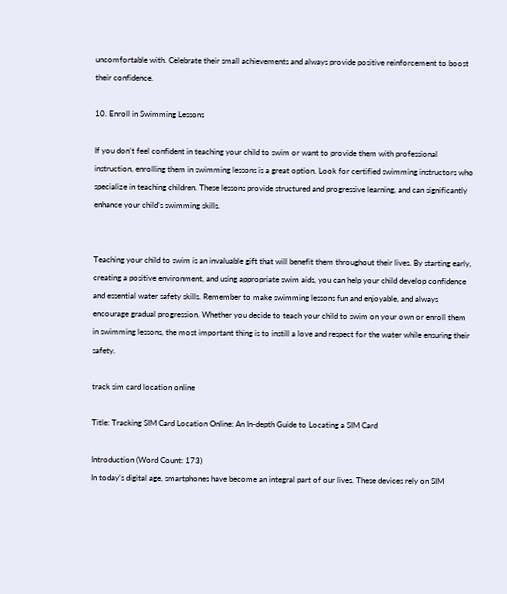uncomfortable with. Celebrate their small achievements and always provide positive reinforcement to boost their confidence.

10. Enroll in Swimming Lessons

If you don’t feel confident in teaching your child to swim or want to provide them with professional instruction, enrolling them in swimming lessons is a great option. Look for certified swimming instructors who specialize in teaching children. These lessons provide structured and progressive learning, and can significantly enhance your child’s swimming skills.


Teaching your child to swim is an invaluable gift that will benefit them throughout their lives. By starting early, creating a positive environment, and using appropriate swim aids, you can help your child develop confidence and essential water safety skills. Remember to make swimming lessons fun and enjoyable, and always encourage gradual progression. Whether you decide to teach your child to swim on your own or enroll them in swimming lessons, the most important thing is to instill a love and respect for the water while ensuring their safety.

track sim card location online

Title: Tracking SIM Card Location Online: An In-depth Guide to Locating a SIM Card

Introduction (Word Count: 173)
In today’s digital age, smartphones have become an integral part of our lives. These devices rely on SIM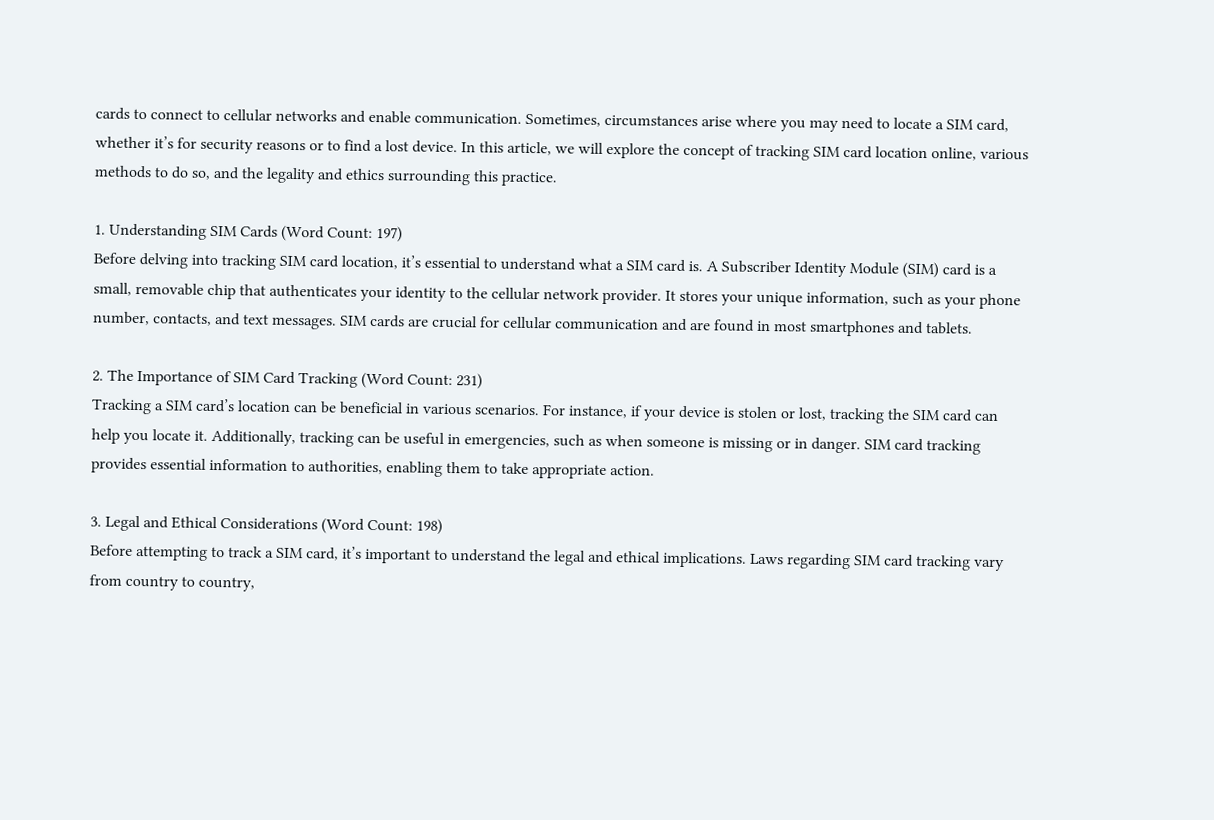cards to connect to cellular networks and enable communication. Sometimes, circumstances arise where you may need to locate a SIM card, whether it’s for security reasons or to find a lost device. In this article, we will explore the concept of tracking SIM card location online, various methods to do so, and the legality and ethics surrounding this practice.

1. Understanding SIM Cards (Word Count: 197)
Before delving into tracking SIM card location, it’s essential to understand what a SIM card is. A Subscriber Identity Module (SIM) card is a small, removable chip that authenticates your identity to the cellular network provider. It stores your unique information, such as your phone number, contacts, and text messages. SIM cards are crucial for cellular communication and are found in most smartphones and tablets.

2. The Importance of SIM Card Tracking (Word Count: 231)
Tracking a SIM card’s location can be beneficial in various scenarios. For instance, if your device is stolen or lost, tracking the SIM card can help you locate it. Additionally, tracking can be useful in emergencies, such as when someone is missing or in danger. SIM card tracking provides essential information to authorities, enabling them to take appropriate action.

3. Legal and Ethical Considerations (Word Count: 198)
Before attempting to track a SIM card, it’s important to understand the legal and ethical implications. Laws regarding SIM card tracking vary from country to country,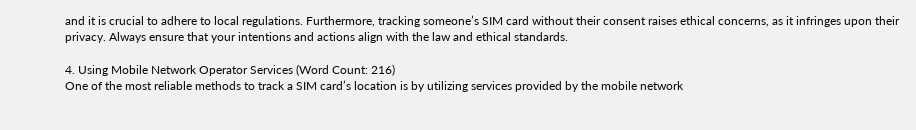and it is crucial to adhere to local regulations. Furthermore, tracking someone’s SIM card without their consent raises ethical concerns, as it infringes upon their privacy. Always ensure that your intentions and actions align with the law and ethical standards.

4. Using Mobile Network Operator Services (Word Count: 216)
One of the most reliable methods to track a SIM card’s location is by utilizing services provided by the mobile network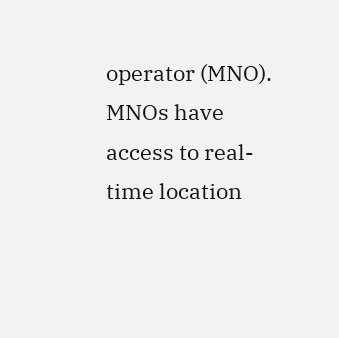operator (MNO). MNOs have access to real-time location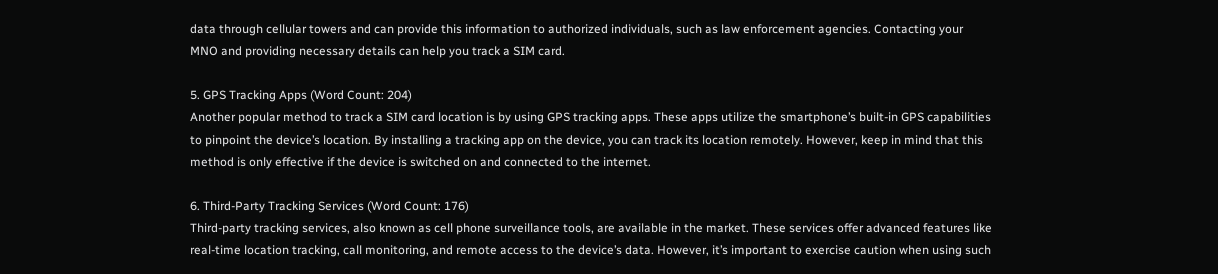data through cellular towers and can provide this information to authorized individuals, such as law enforcement agencies. Contacting your MNO and providing necessary details can help you track a SIM card.

5. GPS Tracking Apps (Word Count: 204)
Another popular method to track a SIM card location is by using GPS tracking apps. These apps utilize the smartphone’s built-in GPS capabilities to pinpoint the device’s location. By installing a tracking app on the device, you can track its location remotely. However, keep in mind that this method is only effective if the device is switched on and connected to the internet.

6. Third-Party Tracking Services (Word Count: 176)
Third-party tracking services, also known as cell phone surveillance tools, are available in the market. These services offer advanced features like real-time location tracking, call monitoring, and remote access to the device’s data. However, it’s important to exercise caution when using such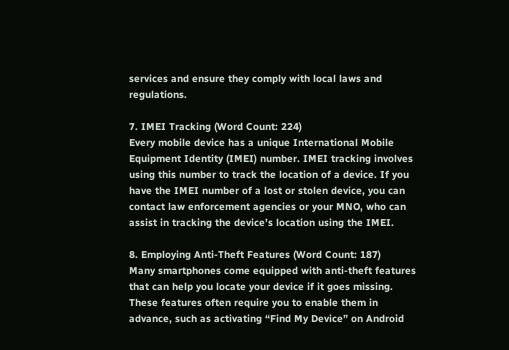services and ensure they comply with local laws and regulations.

7. IMEI Tracking (Word Count: 224)
Every mobile device has a unique International Mobile Equipment Identity (IMEI) number. IMEI tracking involves using this number to track the location of a device. If you have the IMEI number of a lost or stolen device, you can contact law enforcement agencies or your MNO, who can assist in tracking the device’s location using the IMEI.

8. Employing Anti-Theft Features (Word Count: 187)
Many smartphones come equipped with anti-theft features that can help you locate your device if it goes missing. These features often require you to enable them in advance, such as activating “Find My Device” on Android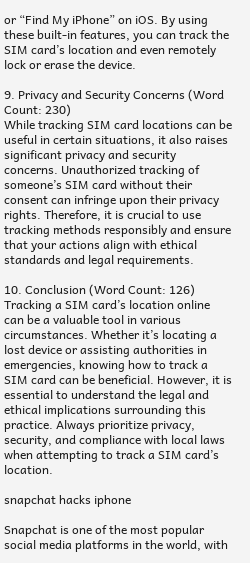or “Find My iPhone” on iOS. By using these built-in features, you can track the SIM card’s location and even remotely lock or erase the device.

9. Privacy and Security Concerns (Word Count: 230)
While tracking SIM card locations can be useful in certain situations, it also raises significant privacy and security concerns. Unauthorized tracking of someone’s SIM card without their consent can infringe upon their privacy rights. Therefore, it is crucial to use tracking methods responsibly and ensure that your actions align with ethical standards and legal requirements.

10. Conclusion (Word Count: 126)
Tracking a SIM card’s location online can be a valuable tool in various circumstances. Whether it’s locating a lost device or assisting authorities in emergencies, knowing how to track a SIM card can be beneficial. However, it is essential to understand the legal and ethical implications surrounding this practice. Always prioritize privacy, security, and compliance with local laws when attempting to track a SIM card’s location.

snapchat hacks iphone

Snapchat is one of the most popular social media platforms in the world, with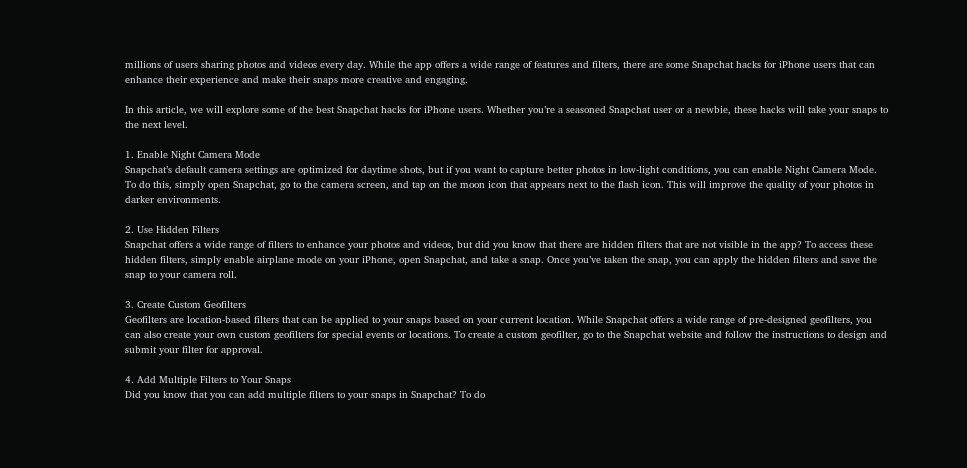millions of users sharing photos and videos every day. While the app offers a wide range of features and filters, there are some Snapchat hacks for iPhone users that can enhance their experience and make their snaps more creative and engaging.

In this article, we will explore some of the best Snapchat hacks for iPhone users. Whether you’re a seasoned Snapchat user or a newbie, these hacks will take your snaps to the next level.

1. Enable Night Camera Mode
Snapchat’s default camera settings are optimized for daytime shots, but if you want to capture better photos in low-light conditions, you can enable Night Camera Mode. To do this, simply open Snapchat, go to the camera screen, and tap on the moon icon that appears next to the flash icon. This will improve the quality of your photos in darker environments.

2. Use Hidden Filters
Snapchat offers a wide range of filters to enhance your photos and videos, but did you know that there are hidden filters that are not visible in the app? To access these hidden filters, simply enable airplane mode on your iPhone, open Snapchat, and take a snap. Once you’ve taken the snap, you can apply the hidden filters and save the snap to your camera roll.

3. Create Custom Geofilters
Geofilters are location-based filters that can be applied to your snaps based on your current location. While Snapchat offers a wide range of pre-designed geofilters, you can also create your own custom geofilters for special events or locations. To create a custom geofilter, go to the Snapchat website and follow the instructions to design and submit your filter for approval.

4. Add Multiple Filters to Your Snaps
Did you know that you can add multiple filters to your snaps in Snapchat? To do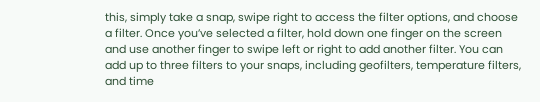this, simply take a snap, swipe right to access the filter options, and choose a filter. Once you’ve selected a filter, hold down one finger on the screen and use another finger to swipe left or right to add another filter. You can add up to three filters to your snaps, including geofilters, temperature filters, and time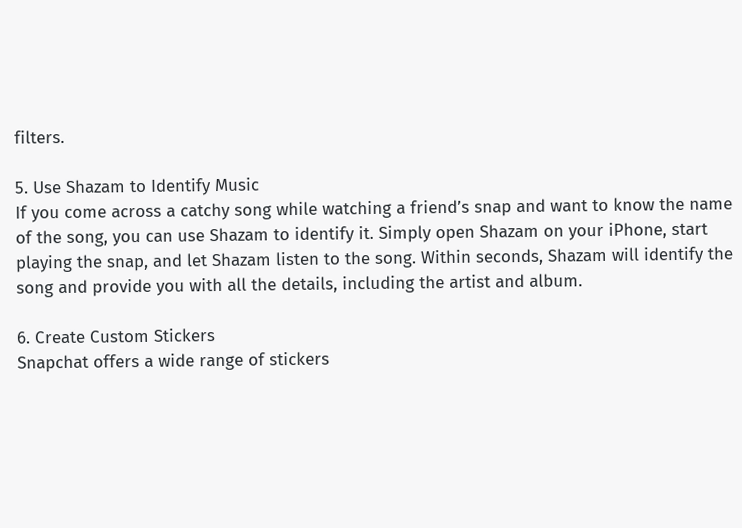filters.

5. Use Shazam to Identify Music
If you come across a catchy song while watching a friend’s snap and want to know the name of the song, you can use Shazam to identify it. Simply open Shazam on your iPhone, start playing the snap, and let Shazam listen to the song. Within seconds, Shazam will identify the song and provide you with all the details, including the artist and album.

6. Create Custom Stickers
Snapchat offers a wide range of stickers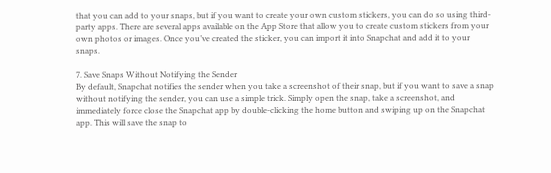that you can add to your snaps, but if you want to create your own custom stickers, you can do so using third-party apps. There are several apps available on the App Store that allow you to create custom stickers from your own photos or images. Once you’ve created the sticker, you can import it into Snapchat and add it to your snaps.

7. Save Snaps Without Notifying the Sender
By default, Snapchat notifies the sender when you take a screenshot of their snap, but if you want to save a snap without notifying the sender, you can use a simple trick. Simply open the snap, take a screenshot, and immediately force close the Snapchat app by double-clicking the home button and swiping up on the Snapchat app. This will save the snap to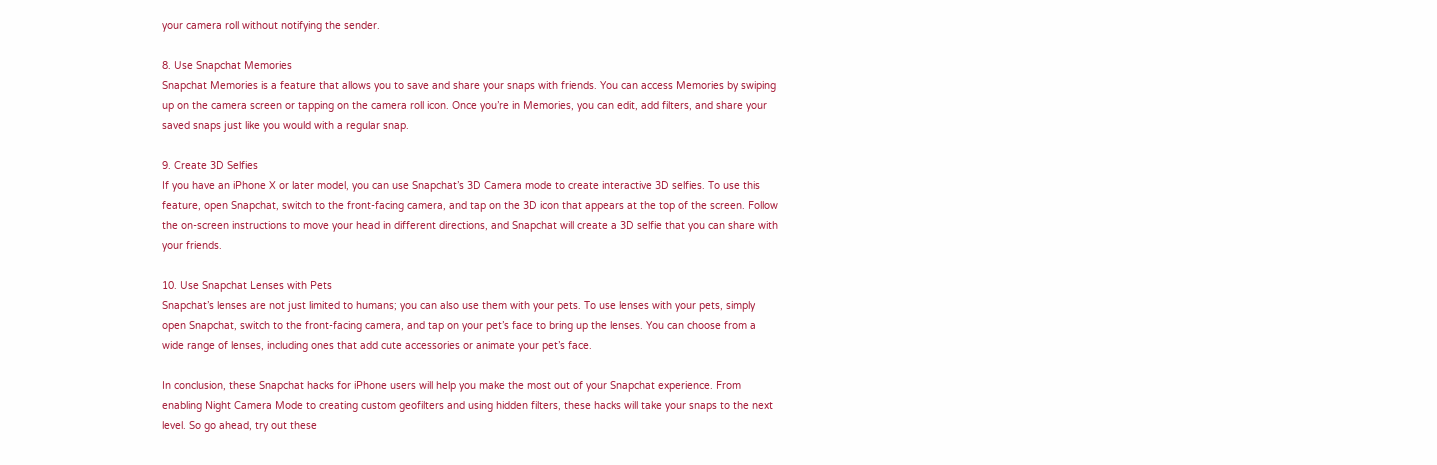your camera roll without notifying the sender.

8. Use Snapchat Memories
Snapchat Memories is a feature that allows you to save and share your snaps with friends. You can access Memories by swiping up on the camera screen or tapping on the camera roll icon. Once you’re in Memories, you can edit, add filters, and share your saved snaps just like you would with a regular snap.

9. Create 3D Selfies
If you have an iPhone X or later model, you can use Snapchat’s 3D Camera mode to create interactive 3D selfies. To use this feature, open Snapchat, switch to the front-facing camera, and tap on the 3D icon that appears at the top of the screen. Follow the on-screen instructions to move your head in different directions, and Snapchat will create a 3D selfie that you can share with your friends.

10. Use Snapchat Lenses with Pets
Snapchat’s lenses are not just limited to humans; you can also use them with your pets. To use lenses with your pets, simply open Snapchat, switch to the front-facing camera, and tap on your pet’s face to bring up the lenses. You can choose from a wide range of lenses, including ones that add cute accessories or animate your pet’s face.

In conclusion, these Snapchat hacks for iPhone users will help you make the most out of your Snapchat experience. From enabling Night Camera Mode to creating custom geofilters and using hidden filters, these hacks will take your snaps to the next level. So go ahead, try out these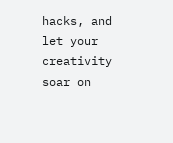hacks, and let your creativity soar on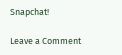Snapchat!

Leave a Comment